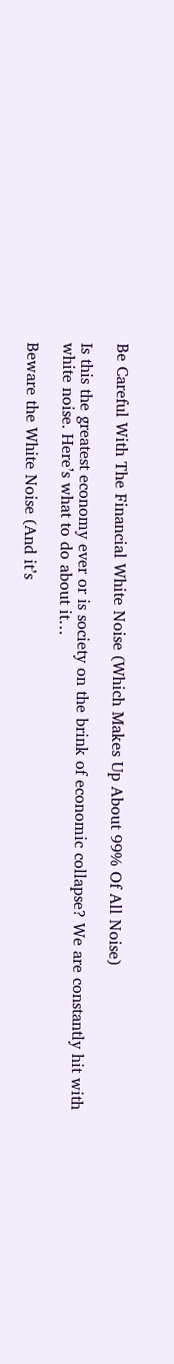Be Careful With The Financial White Noise (Which Makes Up About 99% Of All Noise)

Is this the greatest economy ever or is society on the brink of economic collapse? We are constantly hit with white noise. Here’s what to do about it…

Beware the White Noise (And it’s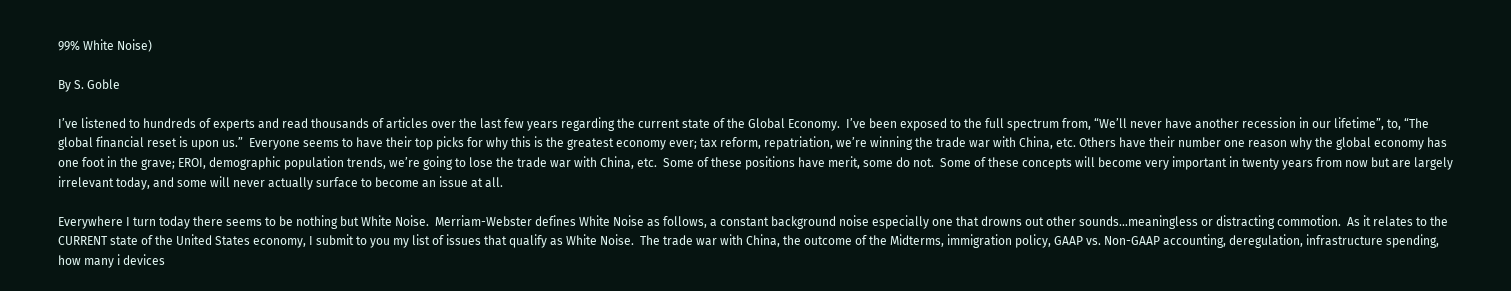99% White Noise)

By S. Goble

I’ve listened to hundreds of experts and read thousands of articles over the last few years regarding the current state of the Global Economy.  I’ve been exposed to the full spectrum from, “We’ll never have another recession in our lifetime”, to, “The global financial reset is upon us.”  Everyone seems to have their top picks for why this is the greatest economy ever; tax reform, repatriation, we’re winning the trade war with China, etc. Others have their number one reason why the global economy has one foot in the grave; EROI, demographic population trends, we’re going to lose the trade war with China, etc.  Some of these positions have merit, some do not.  Some of these concepts will become very important in twenty years from now but are largely irrelevant today, and some will never actually surface to become an issue at all.

Everywhere I turn today there seems to be nothing but White Noise.  Merriam-Webster defines White Noise as follows, a constant background noise especially one that drowns out other sounds…meaningless or distracting commotion.  As it relates to the CURRENT state of the United States economy, I submit to you my list of issues that qualify as White Noise.  The trade war with China, the outcome of the Midterms, immigration policy, GAAP vs. Non-GAAP accounting, deregulation, infrastructure spending, how many i devices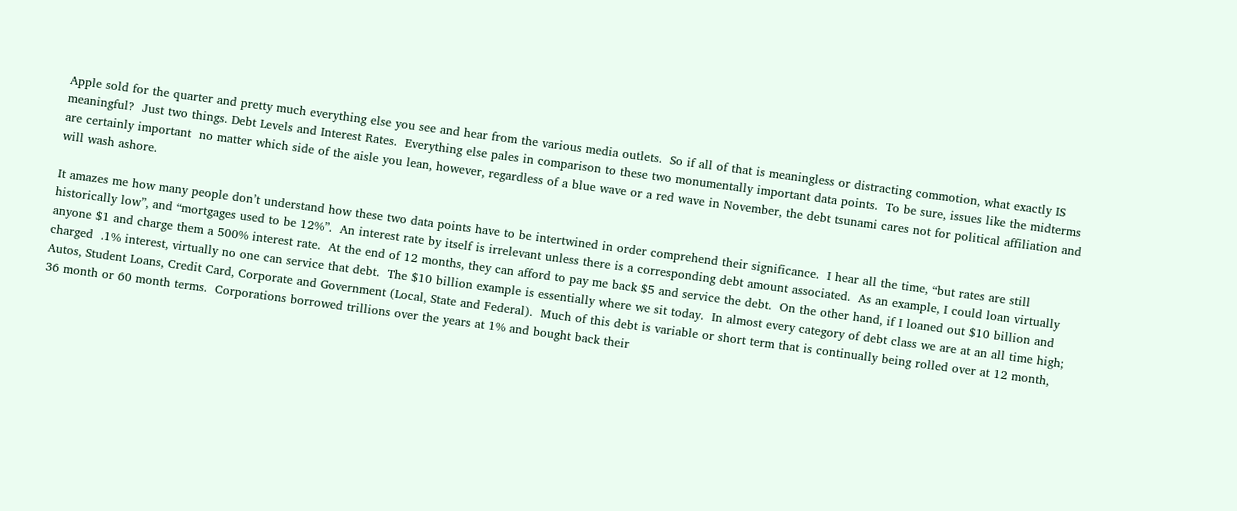Apple sold for the quarter and pretty much everything else you see and hear from the various media outlets.  So if all of that is meaningless or distracting commotion, what exactly IS meaningful?  Just two things. Debt Levels and Interest Rates.  Everything else pales in comparison to these two monumentally important data points.  To be sure, issues like the midterms are certainly important  no matter which side of the aisle you lean, however, regardless of a blue wave or a red wave in November, the debt tsunami cares not for political affiliation and will wash ashore.

It amazes me how many people don’t understand how these two data points have to be intertwined in order comprehend their significance.  I hear all the time, “but rates are still historically low”, and “mortgages used to be 12%”.  An interest rate by itself is irrelevant unless there is a corresponding debt amount associated.  As an example, I could loan virtually anyone $1 and charge them a 500% interest rate.  At the end of 12 months, they can afford to pay me back $5 and service the debt.  On the other hand, if I loaned out $10 billion and charged  .1% interest, virtually no one can service that debt.  The $10 billion example is essentially where we sit today.  In almost every category of debt class we are at an all time high; Autos, Student Loans, Credit Card, Corporate and Government (Local, State and Federal).  Much of this debt is variable or short term that is continually being rolled over at 12 month, 36 month or 60 month terms.  Corporations borrowed trillions over the years at 1% and bought back their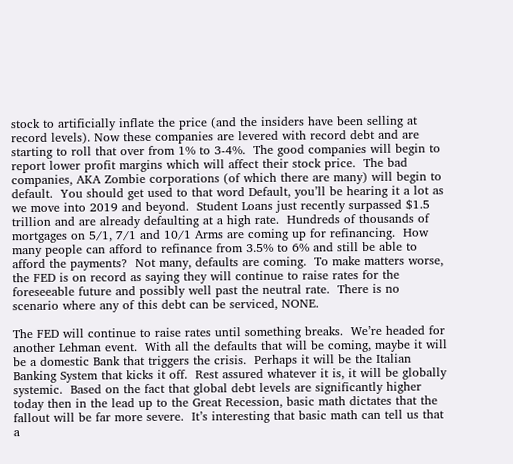stock to artificially inflate the price (and the insiders have been selling at record levels). Now these companies are levered with record debt and are starting to roll that over from 1% to 3-4%.  The good companies will begin to report lower profit margins which will affect their stock price.  The bad companies, AKA Zombie corporations (of which there are many) will begin to default.  You should get used to that word Default, you’ll be hearing it a lot as we move into 2019 and beyond.  Student Loans just recently surpassed $1.5 trillion and are already defaulting at a high rate.  Hundreds of thousands of mortgages on 5/1, 7/1 and 10/1 Arms are coming up for refinancing.  How many people can afford to refinance from 3.5% to 6% and still be able to afford the payments?  Not many, defaults are coming.  To make matters worse, the FED is on record as saying they will continue to raise rates for the foreseeable future and possibly well past the neutral rate.  There is no scenario where any of this debt can be serviced, NONE.

The FED will continue to raise rates until something breaks.  We’re headed for another Lehman event.  With all the defaults that will be coming, maybe it will be a domestic Bank that triggers the crisis.  Perhaps it will be the Italian Banking System that kicks it off.  Rest assured whatever it is, it will be globally systemic.  Based on the fact that global debt levels are significantly higher today then in the lead up to the Great Recession, basic math dictates that the fallout will be far more severe.  It’s interesting that basic math can tell us that a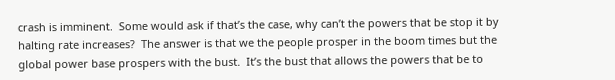crash is imminent.  Some would ask if that’s the case, why can’t the powers that be stop it by halting rate increases?  The answer is that we the people prosper in the boom times but the global power base prospers with the bust.  It’s the bust that allows the powers that be to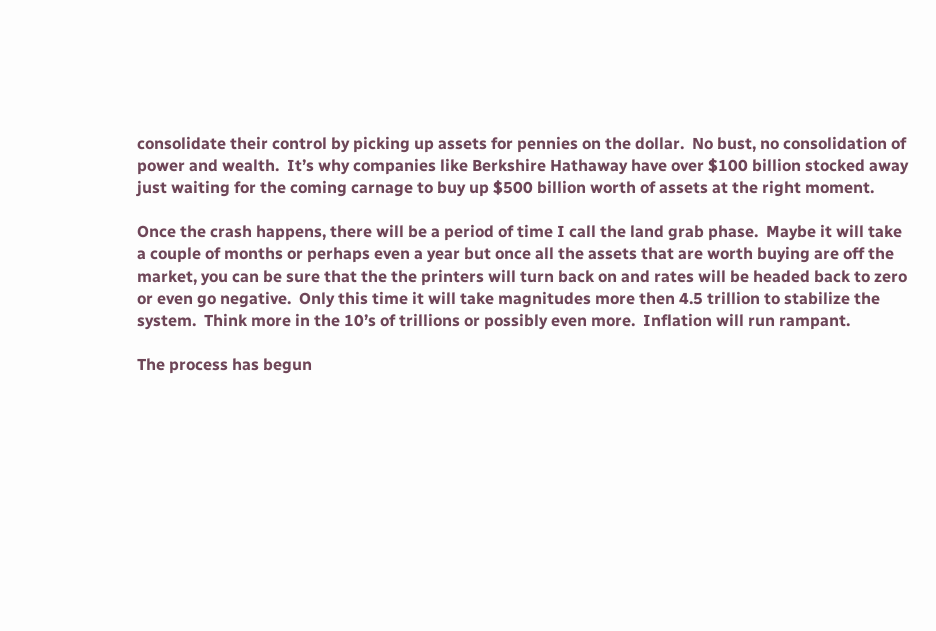consolidate their control by picking up assets for pennies on the dollar.  No bust, no consolidation of power and wealth.  It’s why companies like Berkshire Hathaway have over $100 billion stocked away just waiting for the coming carnage to buy up $500 billion worth of assets at the right moment.

Once the crash happens, there will be a period of time I call the land grab phase.  Maybe it will take a couple of months or perhaps even a year but once all the assets that are worth buying are off the market, you can be sure that the the printers will turn back on and rates will be headed back to zero or even go negative.  Only this time it will take magnitudes more then 4.5 trillion to stabilize the system.  Think more in the 10’s of trillions or possibly even more.  Inflation will run rampant.

The process has begun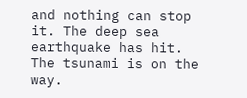and nothing can stop it. The deep sea earthquake has hit.  The tsunami is on the way.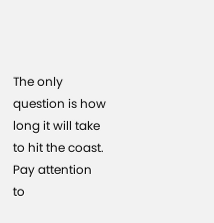The only question is how long it will take to hit the coast.  Pay attention to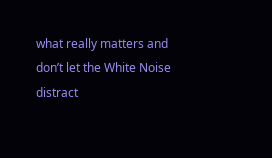what really matters and don’t let the White Noise distract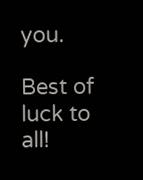you.

Best of luck to all!